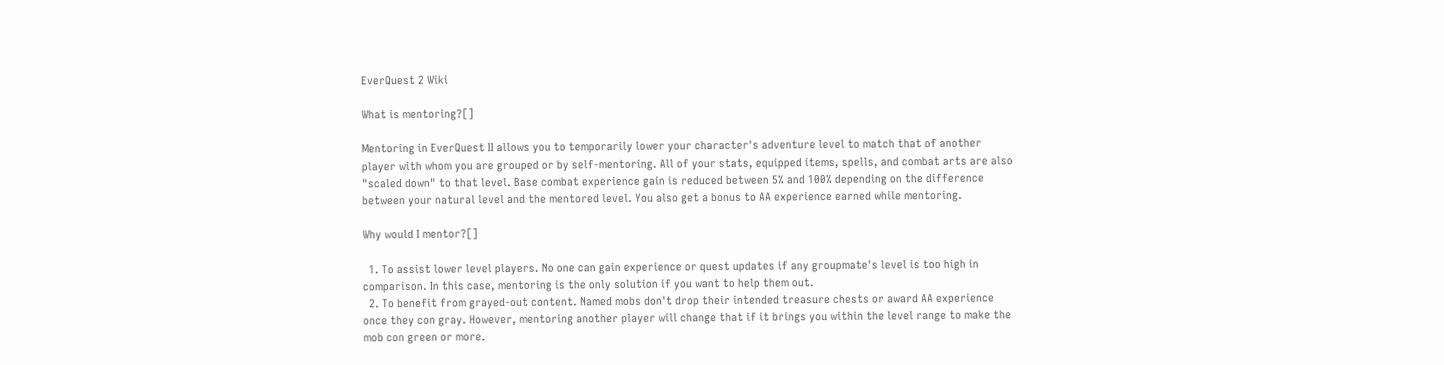EverQuest 2 Wiki

What is mentoring?[]

Mentoring in EverQuest II allows you to temporarily lower your character's adventure level to match that of another player with whom you are grouped or by self-mentoring. All of your stats, equipped items, spells, and combat arts are also "scaled down" to that level. Base combat experience gain is reduced between 5% and 100% depending on the difference between your natural level and the mentored level. You also get a bonus to AA experience earned while mentoring.

Why would I mentor?[]

  1. To assist lower level players. No one can gain experience or quest updates if any groupmate's level is too high in comparison. In this case, mentoring is the only solution if you want to help them out.
  2. To benefit from grayed-out content. Named mobs don't drop their intended treasure chests or award AA experience once they con gray. However, mentoring another player will change that if it brings you within the level range to make the mob con green or more.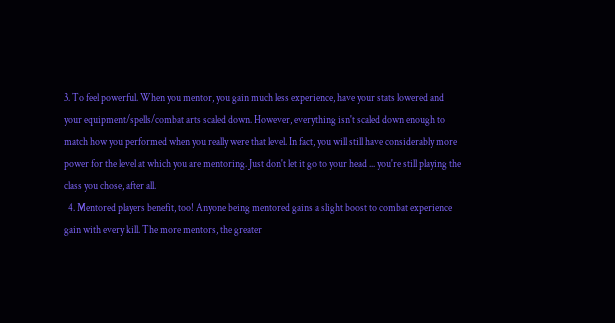3. To feel powerful. When you mentor, you gain much less experience, have your stats lowered and your equipment/spells/combat arts scaled down. However, everything isn't scaled down enough to match how you performed when you really were that level. In fact, you will still have considerably more power for the level at which you are mentoring. Just don't let it go to your head ... you're still playing the class you chose, after all.
  4. Mentored players benefit, too! Anyone being mentored gains a slight boost to combat experience gain with every kill. The more mentors, the greater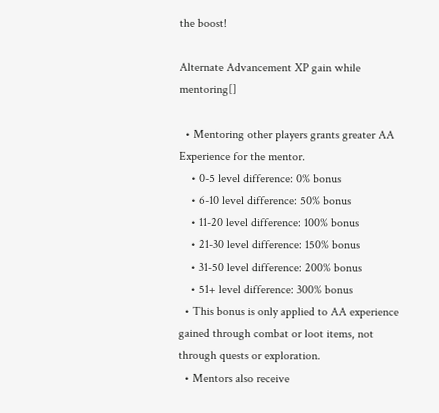the boost!

Alternate Advancement XP gain while mentoring[]

  • Mentoring other players grants greater AA Experience for the mentor.
    • 0-5 level difference: 0% bonus
    • 6-10 level difference: 50% bonus
    • 11-20 level difference: 100% bonus
    • 21-30 level difference: 150% bonus
    • 31-50 level difference: 200% bonus
    • 51+ level difference: 300% bonus
  • This bonus is only applied to AA experience gained through combat or loot items, not through quests or exploration.
  • Mentors also receive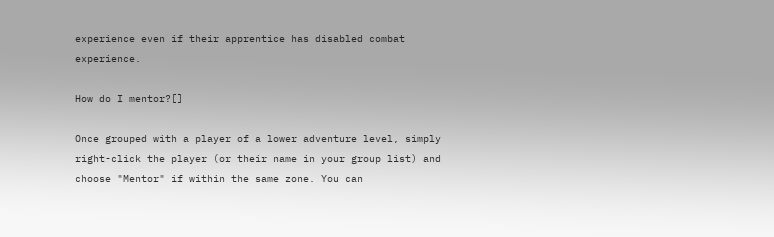experience even if their apprentice has disabled combat experience.

How do I mentor?[]

Once grouped with a player of a lower adventure level, simply right-click the player (or their name in your group list) and choose "Mentor" if within the same zone. You can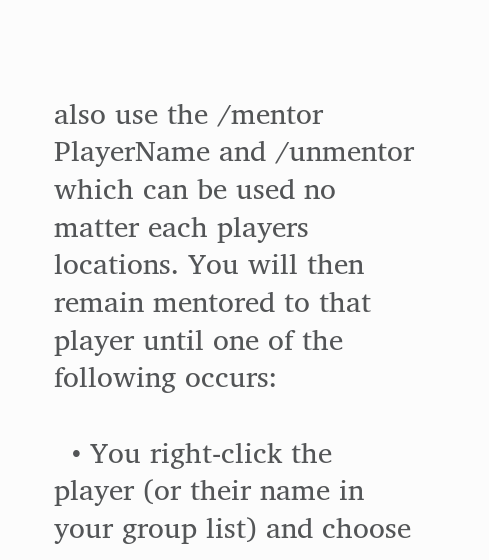also use the /mentor PlayerName and /unmentor which can be used no matter each players locations. You will then remain mentored to that player until one of the following occurs:

  • You right-click the player (or their name in your group list) and choose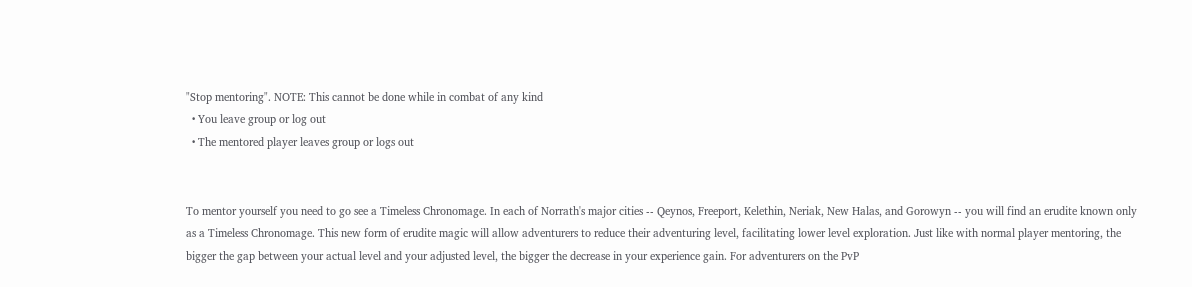"Stop mentoring". NOTE: This cannot be done while in combat of any kind
  • You leave group or log out
  • The mentored player leaves group or logs out


To mentor yourself you need to go see a Timeless Chronomage. In each of Norrath's major cities -- Qeynos, Freeport, Kelethin, Neriak, New Halas, and Gorowyn -- you will find an erudite known only as a Timeless Chronomage. This new form of erudite magic will allow adventurers to reduce their adventuring level, facilitating lower level exploration. Just like with normal player mentoring, the bigger the gap between your actual level and your adjusted level, the bigger the decrease in your experience gain. For adventurers on the PvP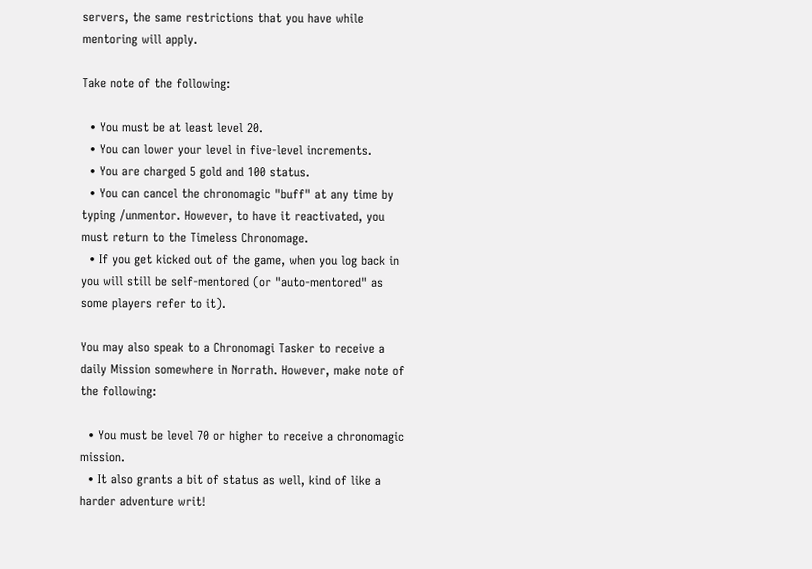servers, the same restrictions that you have while mentoring will apply.

Take note of the following:

  • You must be at least level 20.
  • You can lower your level in five-level increments.
  • You are charged 5 gold and 100 status.
  • You can cancel the chronomagic "buff" at any time by typing /unmentor. However, to have it reactivated, you must return to the Timeless Chronomage.
  • If you get kicked out of the game, when you log back in you will still be self-mentored (or "auto-mentored" as some players refer to it).

You may also speak to a Chronomagi Tasker to receive a daily Mission somewhere in Norrath. However, make note of the following:

  • You must be level 70 or higher to receive a chronomagic mission.
  • It also grants a bit of status as well, kind of like a harder adventure writ!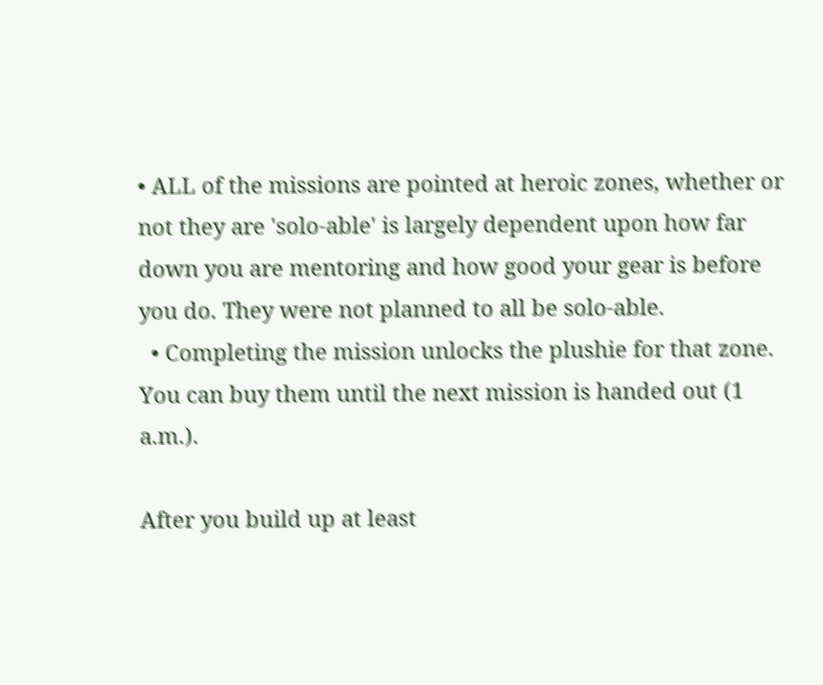• ALL of the missions are pointed at heroic zones, whether or not they are 'solo-able' is largely dependent upon how far down you are mentoring and how good your gear is before you do. They were not planned to all be solo-able.
  • Completing the mission unlocks the plushie for that zone. You can buy them until the next mission is handed out (1 a.m.).

After you build up at least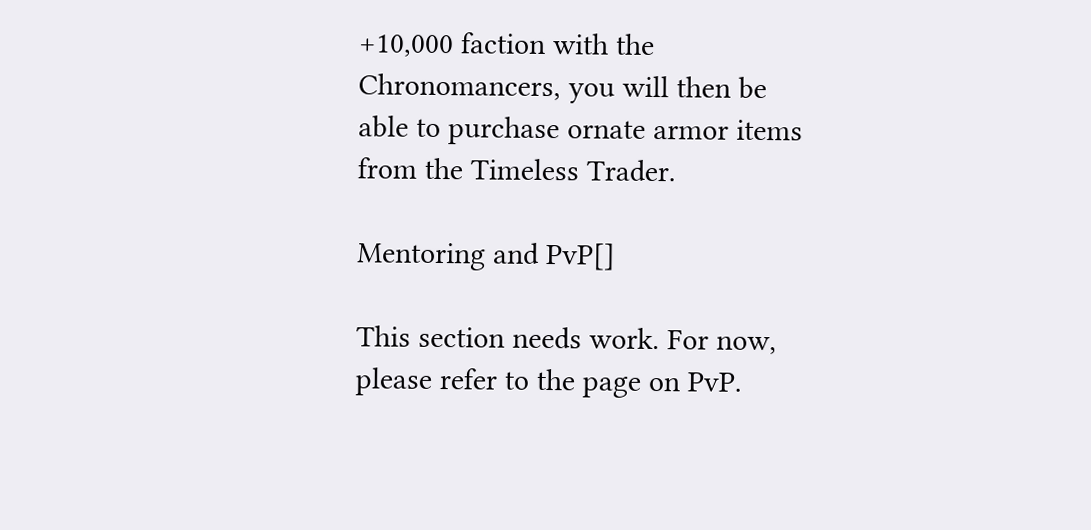+10,000 faction with the Chronomancers, you will then be able to purchase ornate armor items from the Timeless Trader.

Mentoring and PvP[]

This section needs work. For now, please refer to the page on PvP.